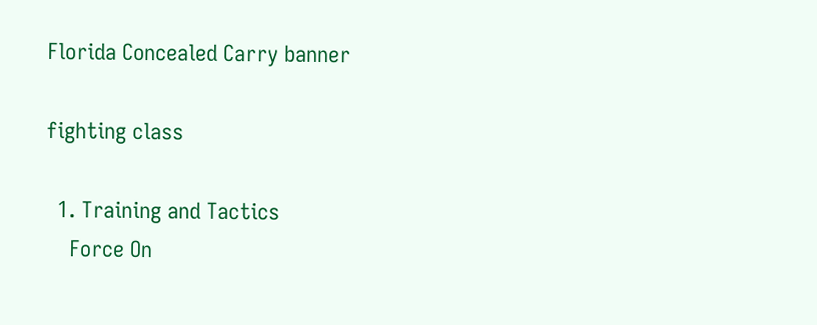Florida Concealed Carry banner

fighting class

  1. Training and Tactics
    Force On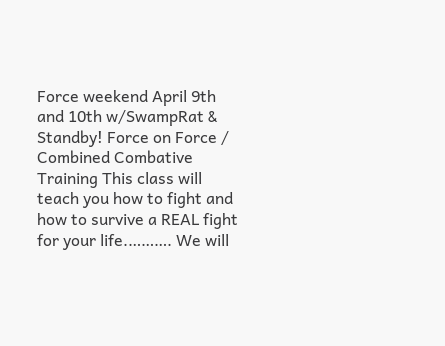Force weekend April 9th and 10th w/SwampRat & Standby! Force on Force / Combined Combative Training This class will teach you how to fight and how to survive a REAL fight for your life.………. We will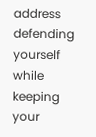address defending yourself while keeping your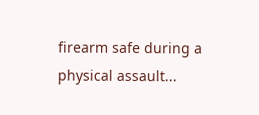firearm safe during a physical assault...